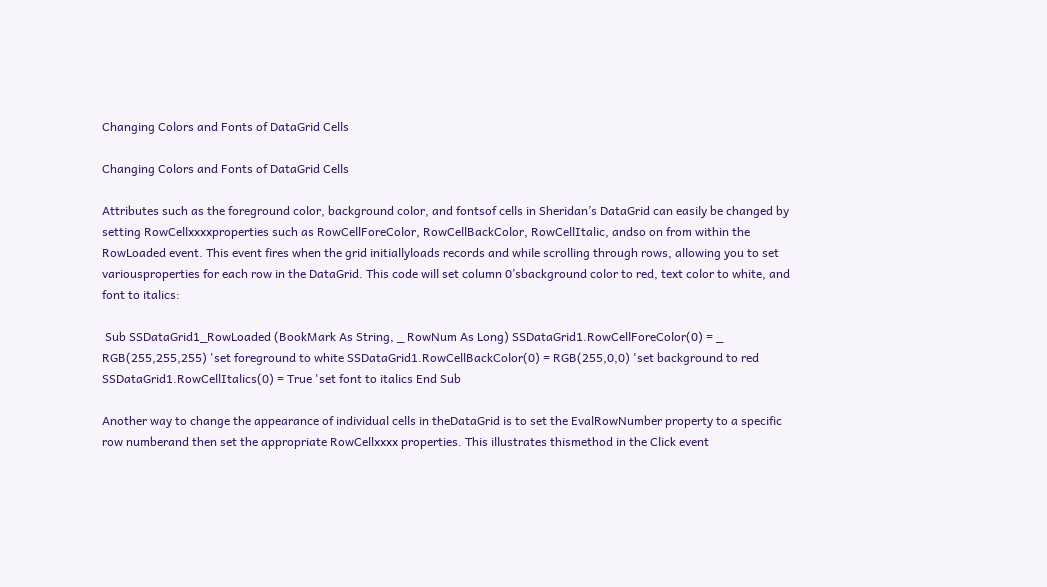Changing Colors and Fonts of DataGrid Cells

Changing Colors and Fonts of DataGrid Cells

Attributes such as the foreground color, background color, and fontsof cells in Sheridan’s DataGrid can easily be changed by setting RowCellxxxxproperties such as RowCellForeColor, RowCellBackColor, RowCellItalic, andso on from within the RowLoaded event. This event fires when the grid initiallyloads records and while scrolling through rows, allowing you to set variousproperties for each row in the DataGrid. This code will set column 0’sbackground color to red, text color to white, and font to italics:

 Sub SSDataGrid1_RowLoaded (BookMark As String, _ RowNum As Long) SSDataGrid1.RowCellForeColor(0) = _ RGB(255,255,255) 'set foreground to white SSDataGrid1.RowCellBackColor(0) = RGB(255,0,0) 'set background to red SSDataGrid1.RowCellItalics(0) = True 'set font to italics End Sub

Another way to change the appearance of individual cells in theDataGrid is to set the EvalRowNumber property to a specific row numberand then set the appropriate RowCellxxxx properties. This illustrates thismethod in the Click event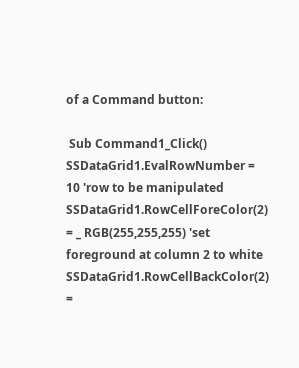of a Command button:

 Sub Command1_Click() SSDataGrid1.EvalRowNumber = 10 'row to be manipulated SSDataGrid1.RowCellForeColor(2) = _ RGB(255,255,255) 'set foreground at column 2 to white SSDataGrid1.RowCellBackColor(2) =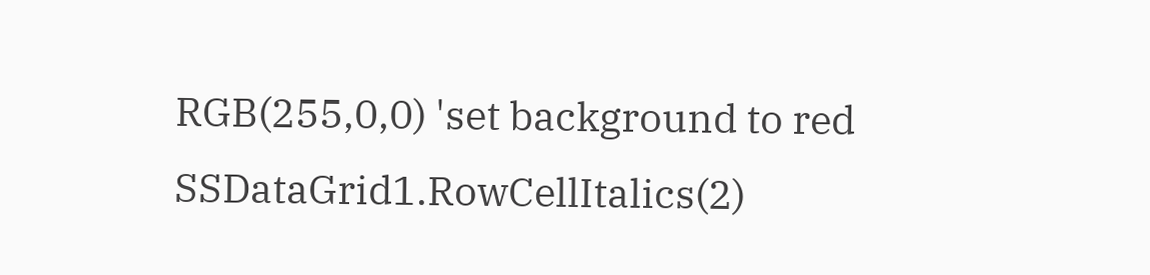RGB(255,0,0) 'set background to red SSDataGrid1.RowCellItalics(2)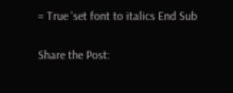= True 'set font to italics End Sub


Share the Post: